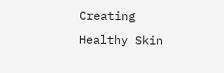Creating Healthy Skin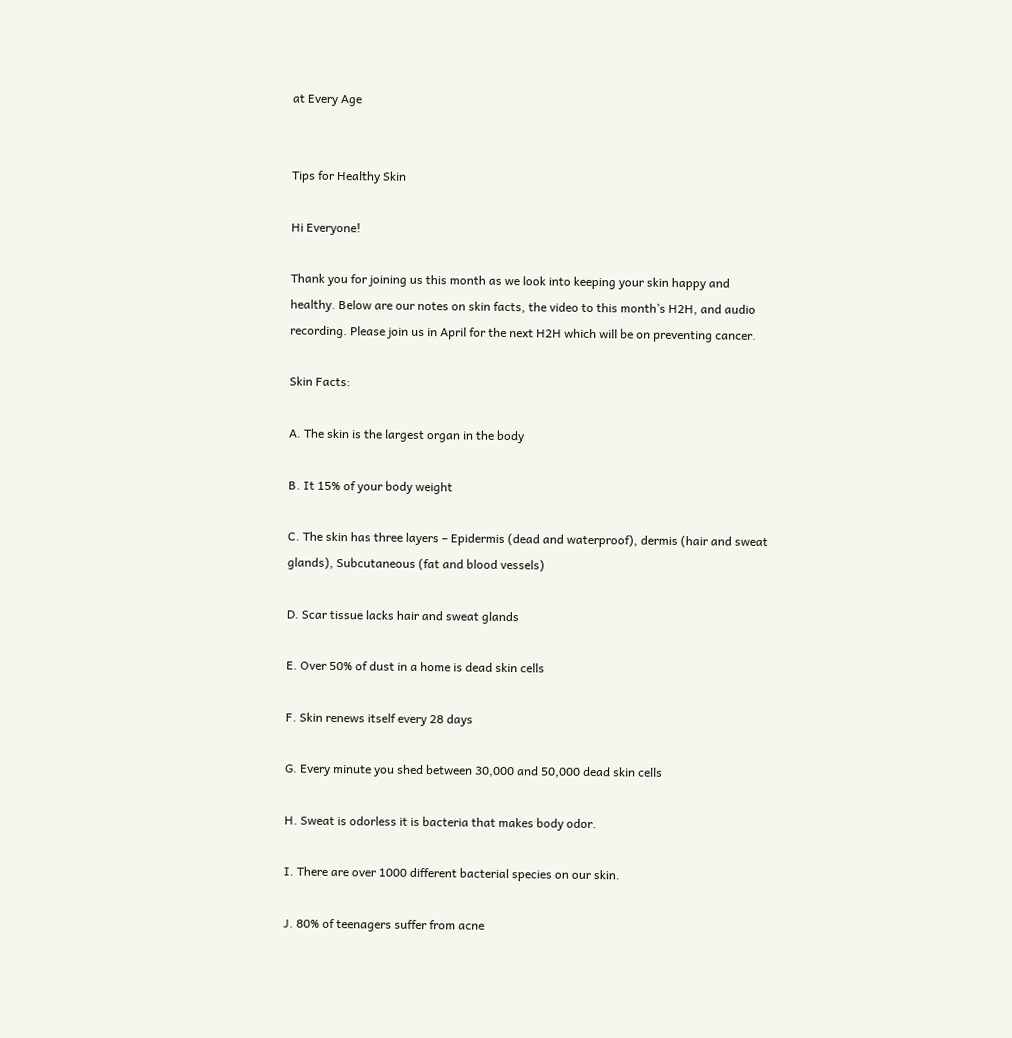at Every Age


Tips for Healthy Skin

Hi Everyone!

Thank you for joining us this month as we look into keeping your skin happy and healthy. Below are our notes on skin facts, the video to this month’s H2H, and audio recording. Please join us in April for the next H2H which will be on preventing cancer.

Skin Facts:

A. The skin is the largest organ in the body

B. It 15% of your body weight

C. The skin has three layers – Epidermis (dead and waterproof), dermis (hair and sweat glands), Subcutaneous (fat and blood vessels)

D. Scar tissue lacks hair and sweat glands

E. Over 50% of dust in a home is dead skin cells

F. Skin renews itself every 28 days

G. Every minute you shed between 30,000 and 50,000 dead skin cells

H. Sweat is odorless it is bacteria that makes body odor.

I. There are over 1000 different bacterial species on our skin.

J. 80% of teenagers suffer from acne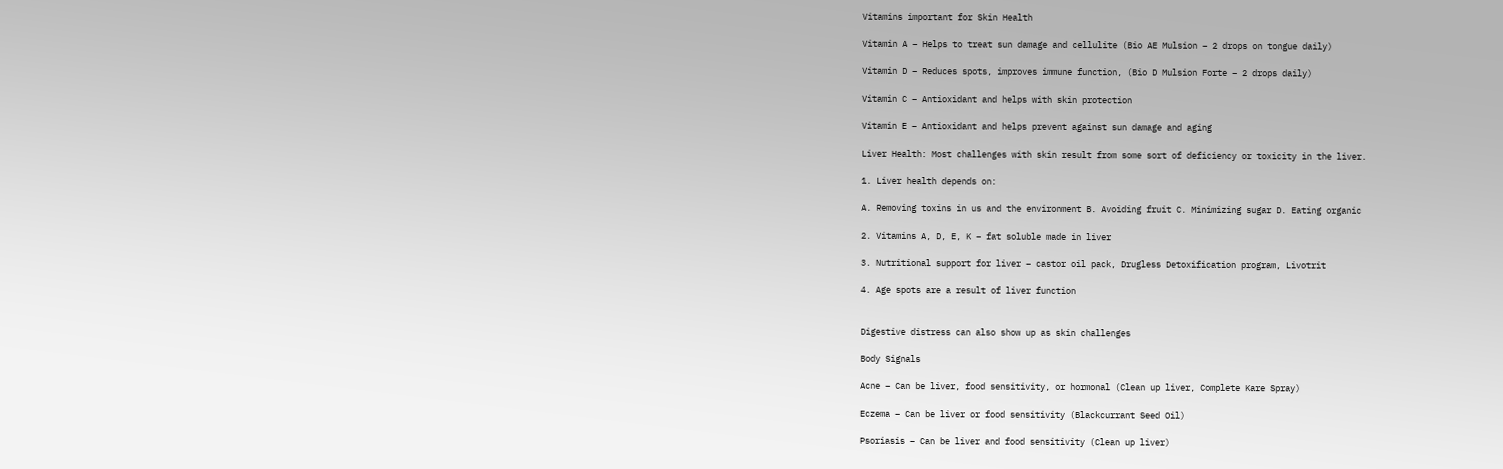Vitamins important for Skin Health

Vitamin A – Helps to treat sun damage and cellulite (Bio AE Mulsion – 2 drops on tongue daily)

Vitamin D – Reduces spots, improves immune function, (Bio D Mulsion Forte – 2 drops daily)

Vitamin C – Antioxidant and helps with skin protection

Vitamin E – Antioxidant and helps prevent against sun damage and aging

Liver Health: Most challenges with skin result from some sort of deficiency or toxicity in the liver.

1. Liver health depends on:

A. Removing toxins in us and the environment B. Avoiding fruit C. Minimizing sugar D. Eating organic

2. Vitamins A, D, E, K – fat soluble made in liver

3. Nutritional support for liver – castor oil pack, Drugless Detoxification program, Livotrit

4. Age spots are a result of liver function


Digestive distress can also show up as skin challenges

Body Signals

Acne – Can be liver, food sensitivity, or hormonal (Clean up liver, Complete Kare Spray)

Eczema – Can be liver or food sensitivity (Blackcurrant Seed Oil)

Psoriasis – Can be liver and food sensitivity (Clean up liver)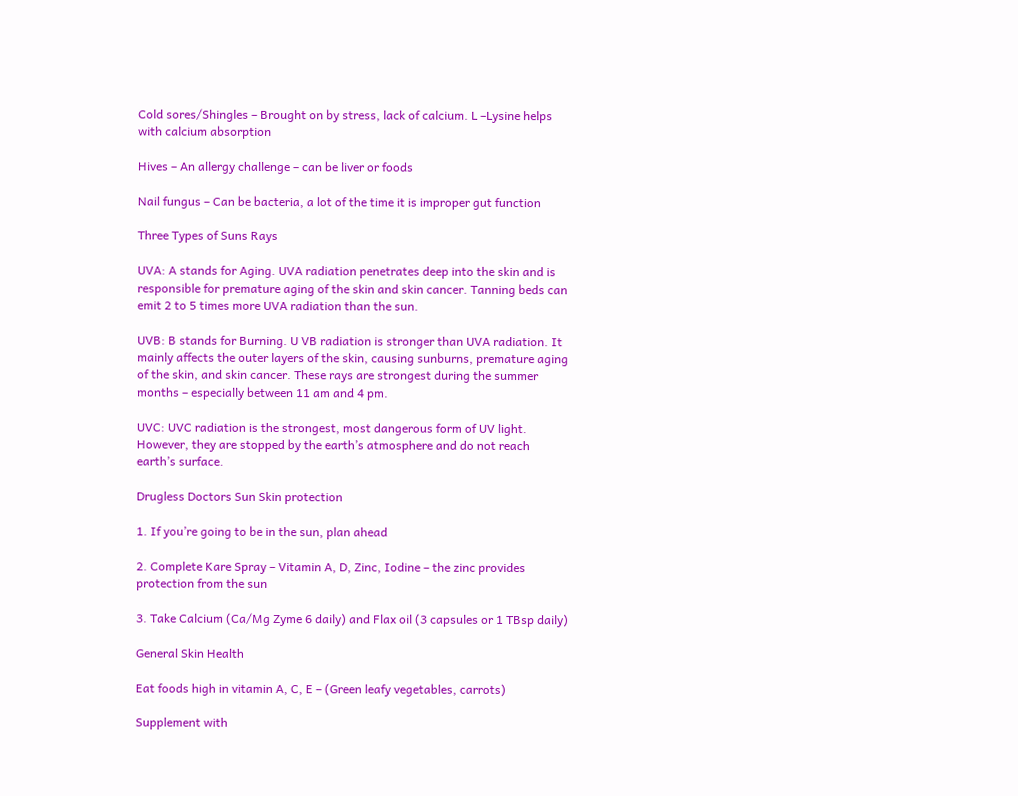Cold sores/Shingles – Brought on by stress, lack of calcium. L –Lysine helps with calcium absorption

Hives – An allergy challenge – can be liver or foods

Nail fungus – Can be bacteria, a lot of the time it is improper gut function

Three Types of Suns Rays

UVA: A stands for Aging. UVA radiation penetrates deep into the skin and is responsible for premature aging of the skin and skin cancer. Tanning beds can emit 2 to 5 times more UVA radiation than the sun.

UVB: B stands for Burning. U VB radiation is stronger than UVA radiation. It mainly affects the outer layers of the skin, causing sunburns, premature aging of the skin, and skin cancer. These rays are strongest during the summer months – especially between 11 am and 4 pm.

UVC: UVC radiation is the strongest, most dangerous form of UV light. However, they are stopped by the earth’s atmosphere and do not reach earth’s surface.

Drugless Doctors Sun Skin protection

1. If you’re going to be in the sun, plan ahead

2. Complete Kare Spray – Vitamin A, D, Zinc, Iodine – the zinc provides protection from the sun

3. Take Calcium (Ca/Mg Zyme 6 daily) and Flax oil (3 capsules or 1 TBsp daily)

General Skin Health

Eat foods high in vitamin A, C, E – (Green leafy vegetables, carrots)

Supplement with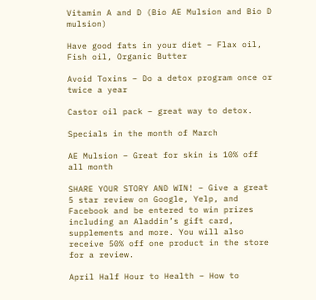Vitamin A and D (Bio AE Mulsion and Bio D mulsion)

Have good fats in your diet – Flax oil, Fish oil, Organic Butter

Avoid Toxins – Do a detox program once or twice a year

Castor oil pack – great way to detox.

Specials in the month of March

AE Mulsion – Great for skin is 10% off all month

SHARE YOUR STORY AND WIN! – Give a great 5 star review on Google, Yelp, and Facebook and be entered to win prizes including an Aladdin’s gift card, supplements and more. You will also receive 50% off one product in the store for a review.

April Half Hour to Health – How to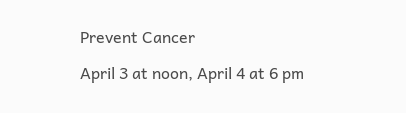Prevent Cancer

April 3 at noon, April 4 at 6 pm